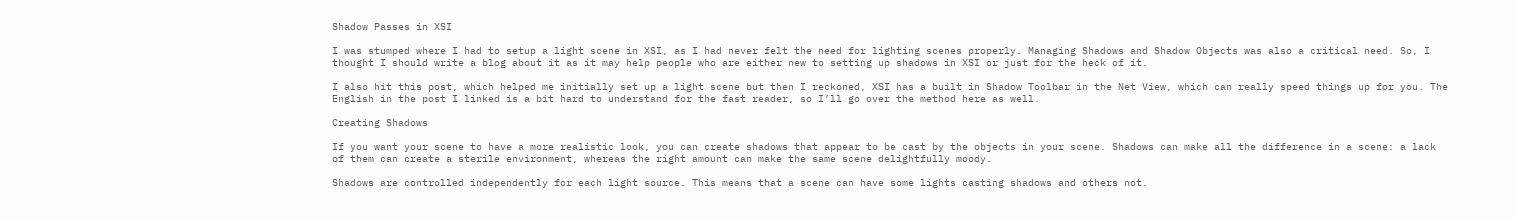Shadow Passes in XSI

I was stumped where I had to setup a light scene in XSI, as I had never felt the need for lighting scenes properly. Managing Shadows and Shadow Objects was also a critical need. So, I thought I should write a blog about it as it may help people who are either new to setting up shadows in XSI or just for the heck of it.

I also hit this post, which helped me initially set up a light scene but then I reckoned, XSI has a built in Shadow Toolbar in the Net View, which can really speed things up for you. The English in the post I linked is a bit hard to understand for the fast reader, so I’ll go over the method here as well.

Creating Shadows

If you want your scene to have a more realistic look, you can create shadows that appear to be cast by the objects in your scene. Shadows can make all the difference in a scene: a lack of them can create a sterile environment, whereas the right amount can make the same scene delightfully moody.

Shadows are controlled independently for each light source. This means that a scene can have some lights casting shadows and others not.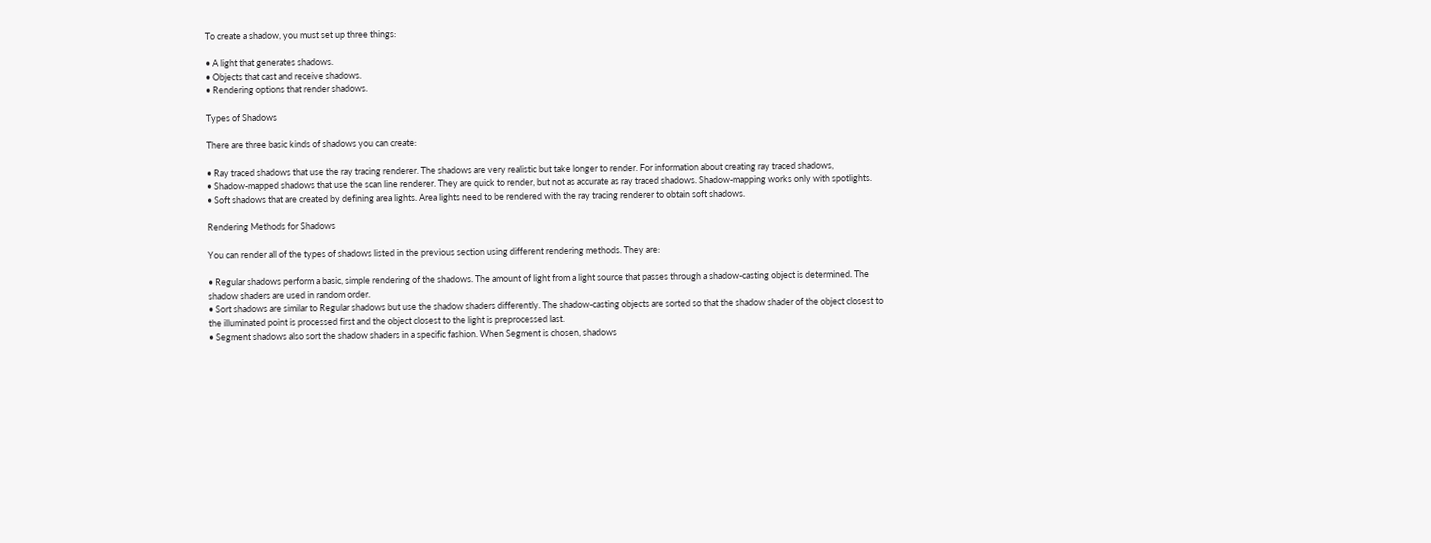To create a shadow, you must set up three things:

• A light that generates shadows.
• Objects that cast and receive shadows.
• Rendering options that render shadows.

Types of Shadows

There are three basic kinds of shadows you can create:

• Ray traced shadows that use the ray tracing renderer. The shadows are very realistic but take longer to render. For information about creating ray traced shadows,
• Shadow-mapped shadows that use the scan line renderer. They are quick to render, but not as accurate as ray traced shadows. Shadow-mapping works only with spotlights.
• Soft shadows that are created by defining area lights. Area lights need to be rendered with the ray tracing renderer to obtain soft shadows.

Rendering Methods for Shadows

You can render all of the types of shadows listed in the previous section using different rendering methods. They are:

• Regular shadows perform a basic, simple rendering of the shadows. The amount of light from a light source that passes through a shadow-casting object is determined. The shadow shaders are used in random order.
• Sort shadows are similar to Regular shadows but use the shadow shaders differently. The shadow-casting objects are sorted so that the shadow shader of the object closest to the illuminated point is processed first and the object closest to the light is preprocessed last.
• Segment shadows also sort the shadow shaders in a specific fashion. When Segment is chosen, shadows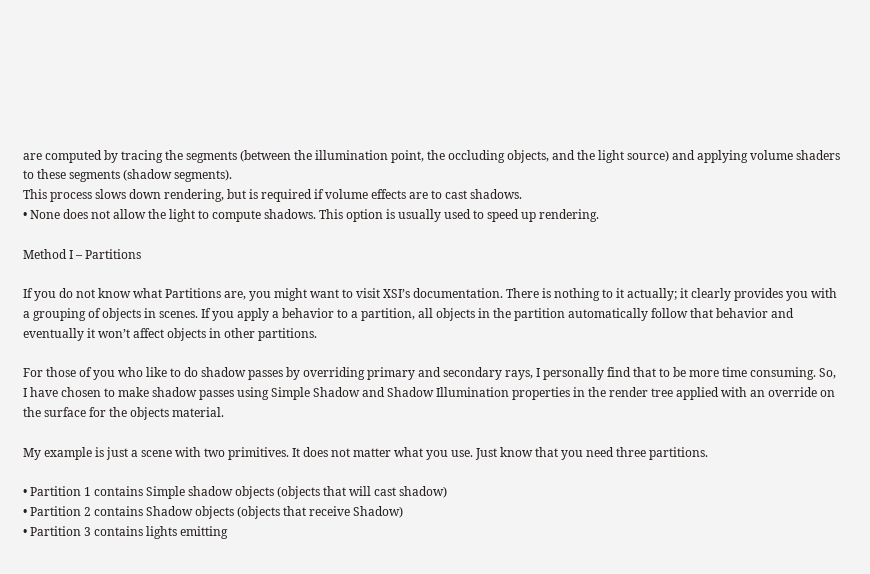are computed by tracing the segments (between the illumination point, the occluding objects, and the light source) and applying volume shaders to these segments (shadow segments).
This process slows down rendering, but is required if volume effects are to cast shadows.
• None does not allow the light to compute shadows. This option is usually used to speed up rendering.

Method I – Partitions

If you do not know what Partitions are, you might want to visit XSI’s documentation. There is nothing to it actually; it clearly provides you with a grouping of objects in scenes. If you apply a behavior to a partition, all objects in the partition automatically follow that behavior and eventually it won’t affect objects in other partitions.

For those of you who like to do shadow passes by overriding primary and secondary rays, I personally find that to be more time consuming. So, I have chosen to make shadow passes using Simple Shadow and Shadow Illumination properties in the render tree applied with an override on the surface for the objects material.

My example is just a scene with two primitives. It does not matter what you use. Just know that you need three partitions.

• Partition 1 contains Simple shadow objects (objects that will cast shadow)
• Partition 2 contains Shadow objects (objects that receive Shadow)
• Partition 3 contains lights emitting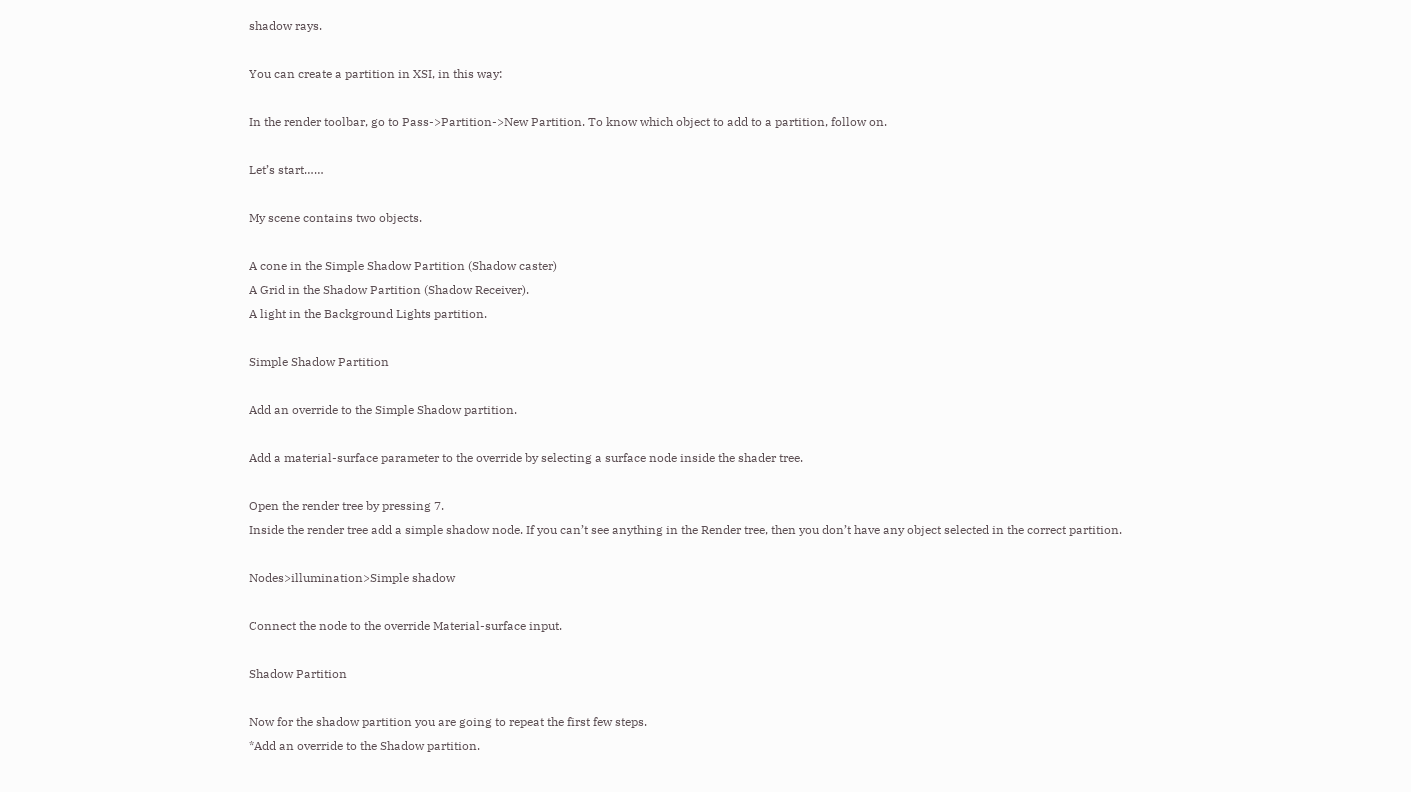shadow rays.

You can create a partition in XSI, in this way:

In the render toolbar, go to Pass->Partition->New Partition. To know which object to add to a partition, follow on.

Let’s start……

My scene contains two objects.

A cone in the Simple Shadow Partition (Shadow caster)
A Grid in the Shadow Partition (Shadow Receiver).
A light in the Background Lights partition.

Simple Shadow Partition

Add an override to the Simple Shadow partition.

Add a material-surface parameter to the override by selecting a surface node inside the shader tree.

Open the render tree by pressing 7.
Inside the render tree add a simple shadow node. If you can’t see anything in the Render tree, then you don’t have any object selected in the correct partition.

Nodes>illumination>Simple shadow

Connect the node to the override Material-surface input.

Shadow Partition

Now for the shadow partition you are going to repeat the first few steps.
*Add an override to the Shadow partition.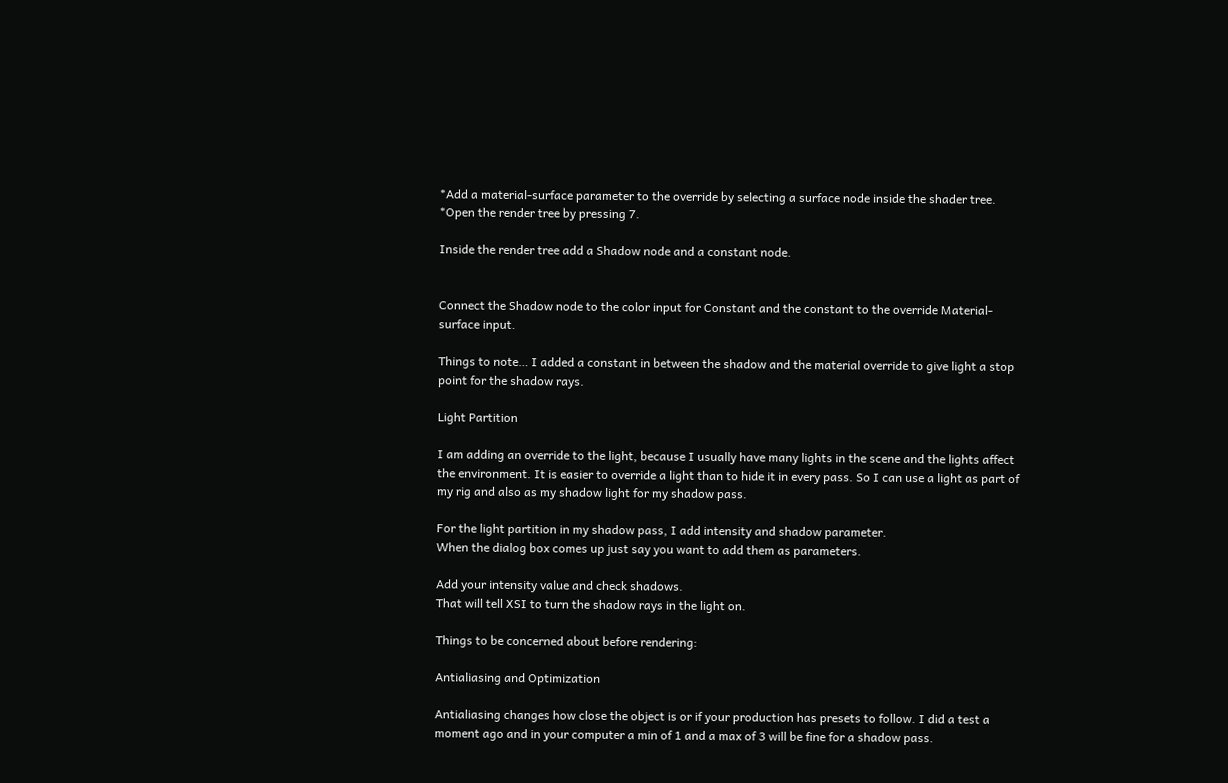*Add a material-surface parameter to the override by selecting a surface node inside the shader tree.
*Open the render tree by pressing 7.

Inside the render tree add a Shadow node and a constant node.


Connect the Shadow node to the color input for Constant and the constant to the override Material-surface input.

Things to note… I added a constant in between the shadow and the material override to give light a stop point for the shadow rays.

Light Partition

I am adding an override to the light, because I usually have many lights in the scene and the lights affect the environment. It is easier to override a light than to hide it in every pass. So I can use a light as part of my rig and also as my shadow light for my shadow pass.

For the light partition in my shadow pass, I add intensity and shadow parameter.
When the dialog box comes up just say you want to add them as parameters.

Add your intensity value and check shadows.
That will tell XSI to turn the shadow rays in the light on.

Things to be concerned about before rendering:

Antialiasing and Optimization

Antialiasing changes how close the object is or if your production has presets to follow. I did a test a moment ago and in your computer a min of 1 and a max of 3 will be fine for a shadow pass.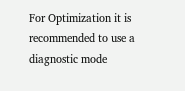For Optimization it is recommended to use a diagnostic mode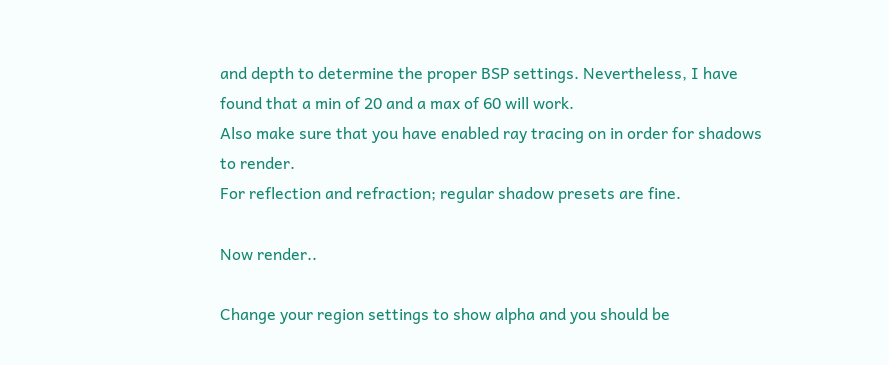and depth to determine the proper BSP settings. Nevertheless, I have found that a min of 20 and a max of 60 will work.
Also make sure that you have enabled ray tracing on in order for shadows to render.
For reflection and refraction; regular shadow presets are fine.

Now render..

Change your region settings to show alpha and you should be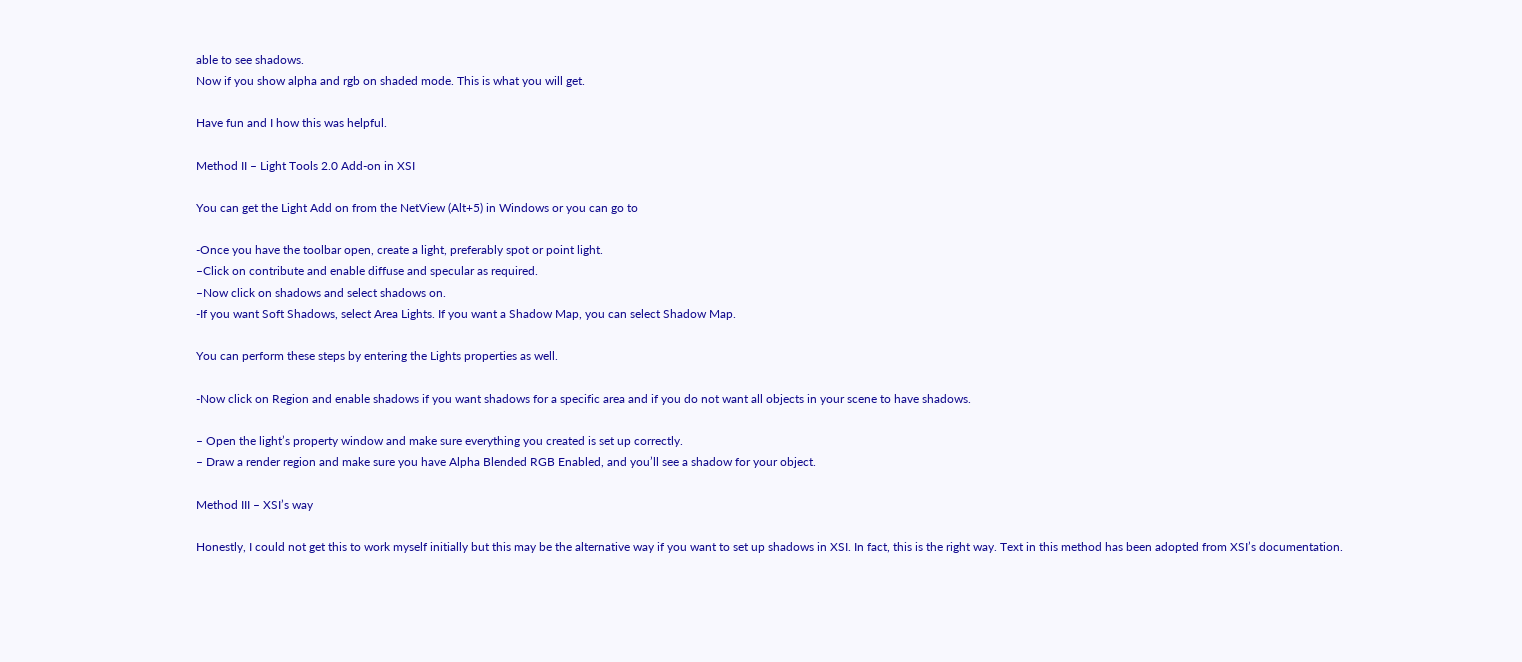able to see shadows.
Now if you show alpha and rgb on shaded mode. This is what you will get.

Have fun and I how this was helpful.

Method II – Light Tools 2.0 Add-on in XSI

You can get the Light Add on from the NetView (Alt+5) in Windows or you can go to

-Once you have the toolbar open, create a light, preferably spot or point light.
–Click on contribute and enable diffuse and specular as required.
–Now click on shadows and select shadows on.
-If you want Soft Shadows, select Area Lights. If you want a Shadow Map, you can select Shadow Map.

You can perform these steps by entering the Lights properties as well.

-Now click on Region and enable shadows if you want shadows for a specific area and if you do not want all objects in your scene to have shadows.

– Open the light’s property window and make sure everything you created is set up correctly.
– Draw a render region and make sure you have Alpha Blended RGB Enabled, and you’ll see a shadow for your object.

Method III – XSI’s way

Honestly, I could not get this to work myself initially but this may be the alternative way if you want to set up shadows in XSI. In fact, this is the right way. Text in this method has been adopted from XSI’s documentation.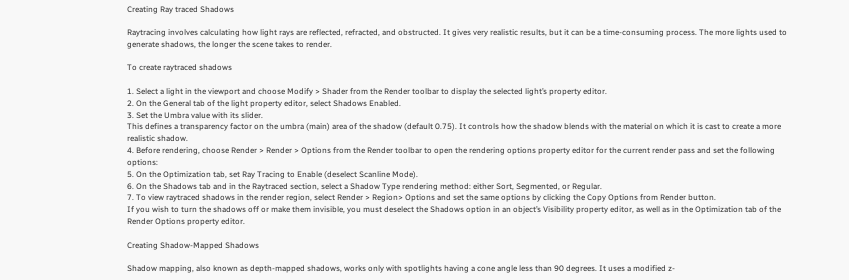Creating Ray traced Shadows

Raytracing involves calculating how light rays are reflected, refracted, and obstructed. It gives very realistic results, but it can be a time-consuming process. The more lights used to generate shadows, the longer the scene takes to render.

To create raytraced shadows

1. Select a light in the viewport and choose Modify > Shader from the Render toolbar to display the selected light’s property editor.
2. On the General tab of the light property editor, select Shadows Enabled.
3. Set the Umbra value with its slider.
This defines a transparency factor on the umbra (main) area of the shadow (default 0.75). It controls how the shadow blends with the material on which it is cast to create a more realistic shadow.
4. Before rendering, choose Render > Render > Options from the Render toolbar to open the rendering options property editor for the current render pass and set the following options:
5. On the Optimization tab, set Ray Tracing to Enable (deselect Scanline Mode).
6. On the Shadows tab and in the Raytraced section, select a Shadow Type rendering method: either Sort, Segmented, or Regular.
7. To view raytraced shadows in the render region, select Render > Region> Options and set the same options by clicking the Copy Options from Render button.
If you wish to turn the shadows off or make them invisible, you must deselect the Shadows option in an object’s Visibility property editor, as well as in the Optimization tab of the Render Options property editor.

Creating Shadow-Mapped Shadows

Shadow mapping, also known as depth-mapped shadows, works only with spotlights having a cone angle less than 90 degrees. It uses a modified z-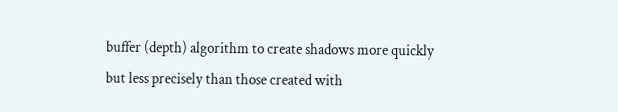buffer (depth) algorithm to create shadows more quickly but less precisely than those created with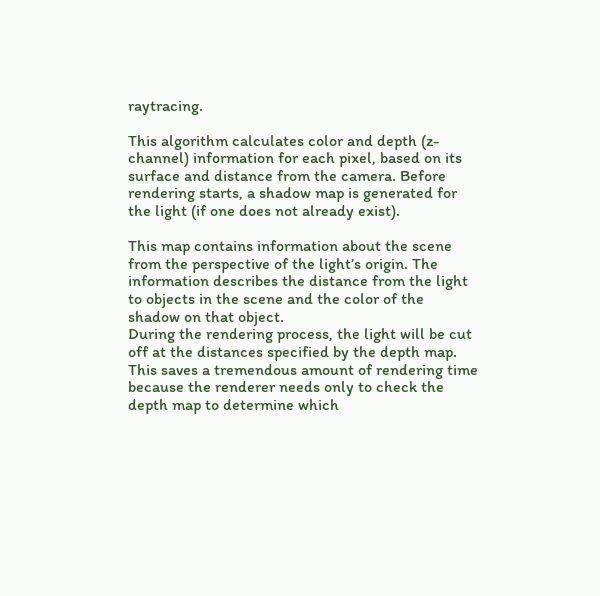raytracing.

This algorithm calculates color and depth (z-channel) information for each pixel, based on its surface and distance from the camera. Before rendering starts, a shadow map is generated for the light (if one does not already exist).

This map contains information about the scene from the perspective of the light’s origin. The information describes the distance from the light to objects in the scene and the color of the shadow on that object.
During the rendering process, the light will be cut off at the distances specified by the depth map. This saves a tremendous amount of rendering time because the renderer needs only to check the depth map to determine which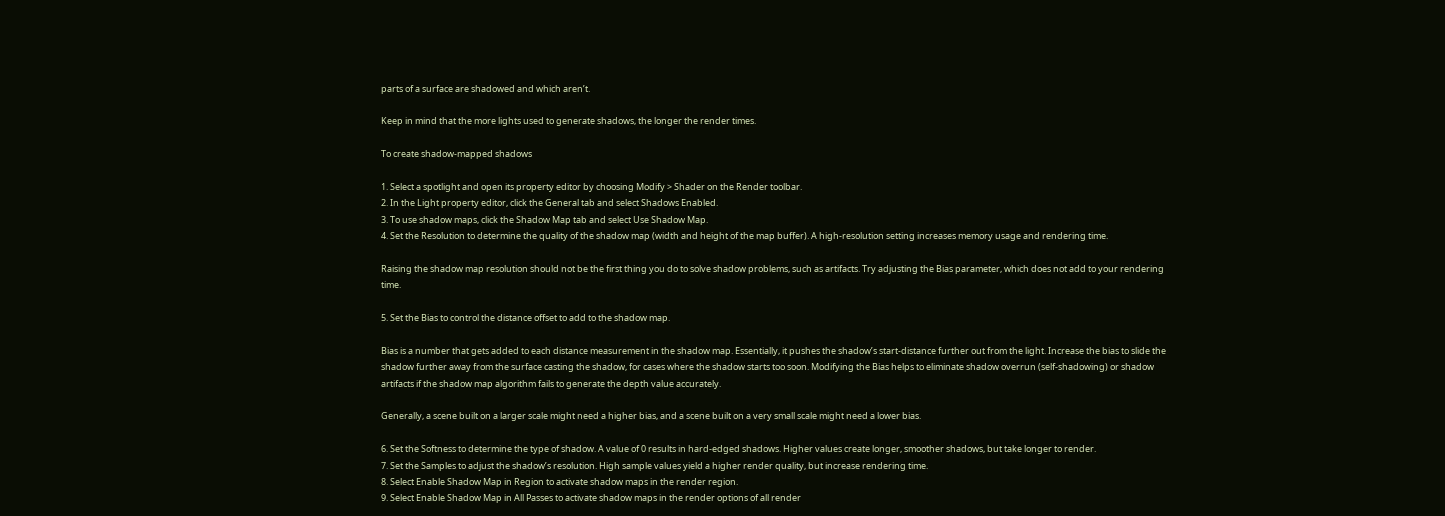parts of a surface are shadowed and which aren’t.

Keep in mind that the more lights used to generate shadows, the longer the render times.

To create shadow-mapped shadows

1. Select a spotlight and open its property editor by choosing Modify > Shader on the Render toolbar.
2. In the Light property editor, click the General tab and select Shadows Enabled.
3. To use shadow maps, click the Shadow Map tab and select Use Shadow Map.
4. Set the Resolution to determine the quality of the shadow map (width and height of the map buffer). A high-resolution setting increases memory usage and rendering time.

Raising the shadow map resolution should not be the first thing you do to solve shadow problems, such as artifacts. Try adjusting the Bias parameter, which does not add to your rendering time.

5. Set the Bias to control the distance offset to add to the shadow map.

Bias is a number that gets added to each distance measurement in the shadow map. Essentially, it pushes the shadow’s start-distance further out from the light. Increase the bias to slide the shadow further away from the surface casting the shadow, for cases where the shadow starts too soon. Modifying the Bias helps to eliminate shadow overrun (self-shadowing) or shadow artifacts if the shadow map algorithm fails to generate the depth value accurately.

Generally, a scene built on a larger scale might need a higher bias, and a scene built on a very small scale might need a lower bias.

6. Set the Softness to determine the type of shadow. A value of 0 results in hard-edged shadows. Higher values create longer, smoother shadows, but take longer to render.
7. Set the Samples to adjust the shadow’s resolution. High sample values yield a higher render quality, but increase rendering time.
8. Select Enable Shadow Map in Region to activate shadow maps in the render region.
9. Select Enable Shadow Map in All Passes to activate shadow maps in the render options of all render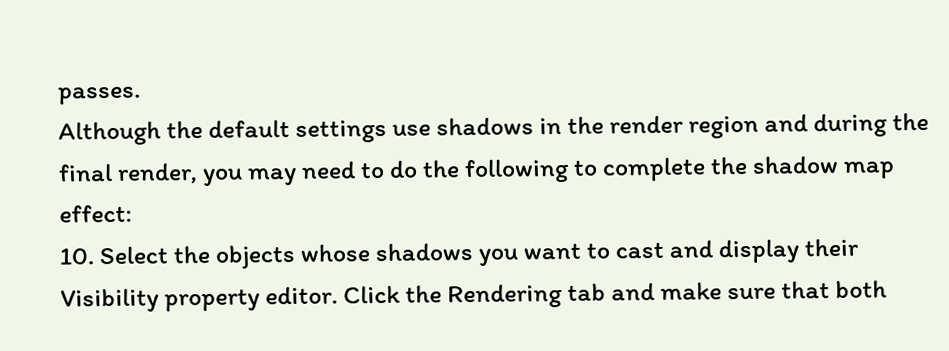passes.
Although the default settings use shadows in the render region and during the final render, you may need to do the following to complete the shadow map effect:
10. Select the objects whose shadows you want to cast and display their Visibility property editor. Click the Rendering tab and make sure that both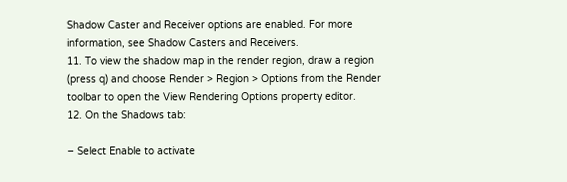Shadow Caster and Receiver options are enabled. For more information, see Shadow Casters and Receivers.
11. To view the shadow map in the render region, draw a region (press q) and choose Render > Region > Options from the Render toolbar to open the View Rendering Options property editor.
12. On the Shadows tab:

– Select Enable to activate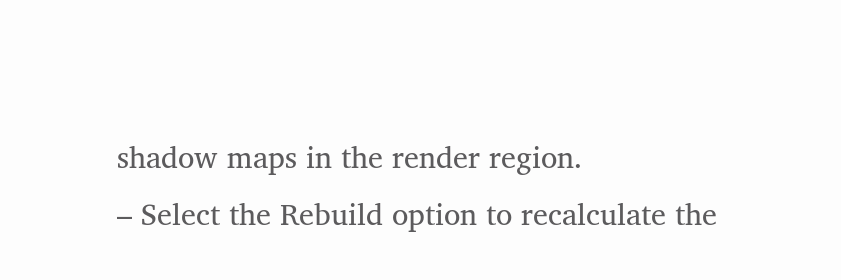shadow maps in the render region.
– Select the Rebuild option to recalculate the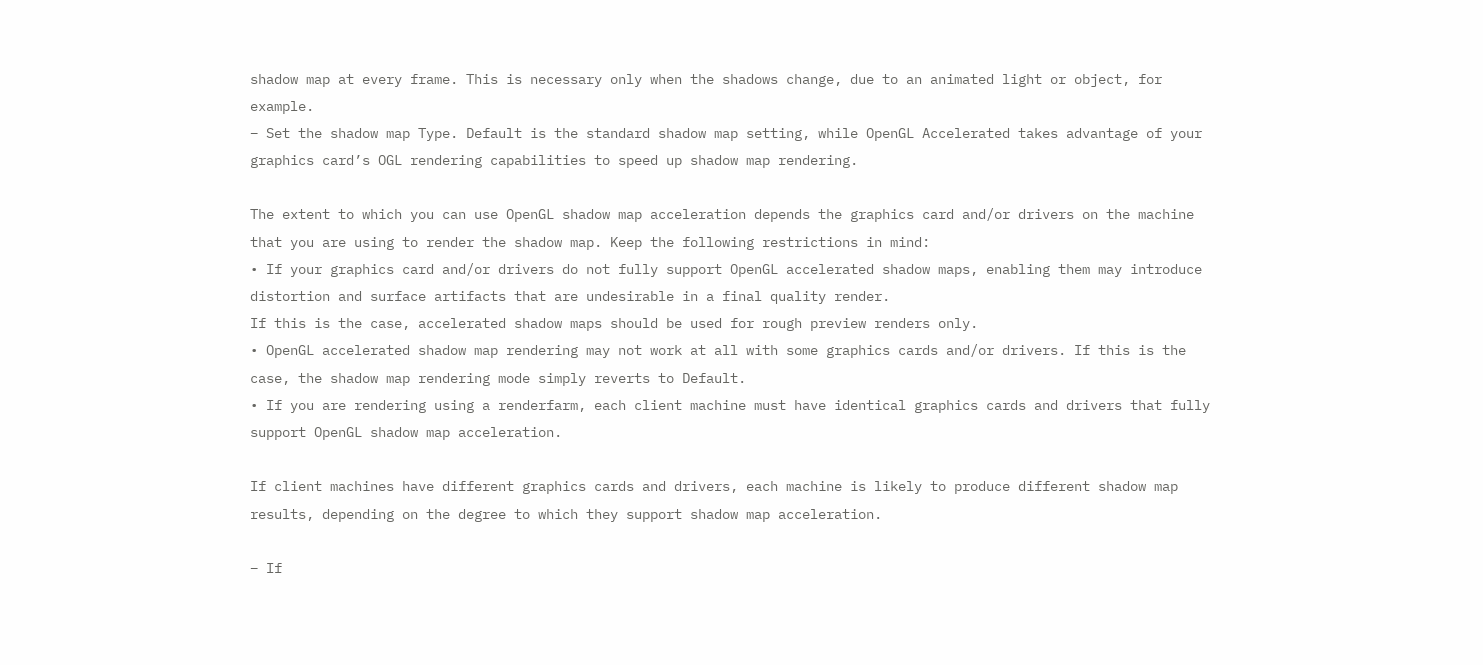shadow map at every frame. This is necessary only when the shadows change, due to an animated light or object, for example.
– Set the shadow map Type. Default is the standard shadow map setting, while OpenGL Accelerated takes advantage of your graphics card’s OGL rendering capabilities to speed up shadow map rendering.

The extent to which you can use OpenGL shadow map acceleration depends the graphics card and/or drivers on the machine that you are using to render the shadow map. Keep the following restrictions in mind:
• If your graphics card and/or drivers do not fully support OpenGL accelerated shadow maps, enabling them may introduce distortion and surface artifacts that are undesirable in a final quality render.
If this is the case, accelerated shadow maps should be used for rough preview renders only.
• OpenGL accelerated shadow map rendering may not work at all with some graphics cards and/or drivers. If this is the case, the shadow map rendering mode simply reverts to Default.
• If you are rendering using a renderfarm, each client machine must have identical graphics cards and drivers that fully support OpenGL shadow map acceleration.

If client machines have different graphics cards and drivers, each machine is likely to produce different shadow map results, depending on the degree to which they support shadow map acceleration.

– If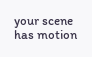your scene has motion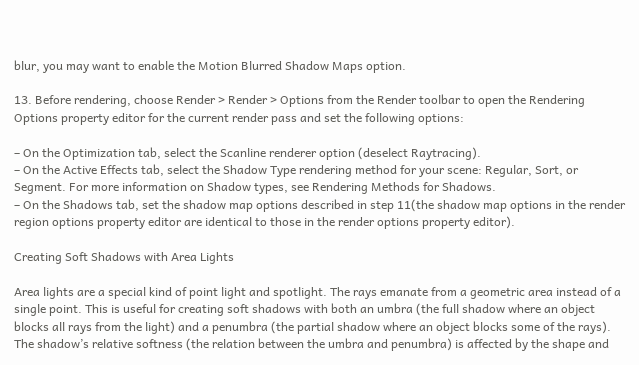blur, you may want to enable the Motion Blurred Shadow Maps option.

13. Before rendering, choose Render > Render > Options from the Render toolbar to open the Rendering Options property editor for the current render pass and set the following options:

– On the Optimization tab, select the Scanline renderer option (deselect Raytracing).
– On the Active Effects tab, select the Shadow Type rendering method for your scene: Regular, Sort, or Segment. For more information on Shadow types, see Rendering Methods for Shadows.
– On the Shadows tab, set the shadow map options described in step 11(the shadow map options in the render region options property editor are identical to those in the render options property editor).

Creating Soft Shadows with Area Lights

Area lights are a special kind of point light and spotlight. The rays emanate from a geometric area instead of a single point. This is useful for creating soft shadows with both an umbra (the full shadow where an object blocks all rays from the light) and a penumbra (the partial shadow where an object blocks some of the rays).
The shadow’s relative softness (the relation between the umbra and penumbra) is affected by the shape and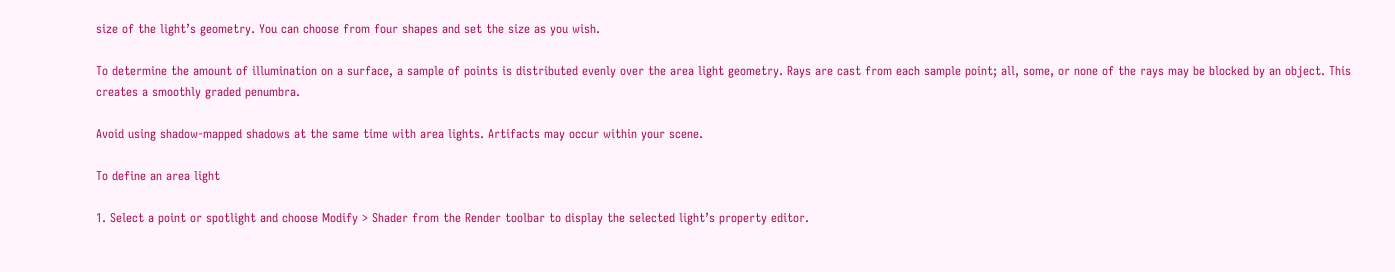size of the light’s geometry. You can choose from four shapes and set the size as you wish.

To determine the amount of illumination on a surface, a sample of points is distributed evenly over the area light geometry. Rays are cast from each sample point; all, some, or none of the rays may be blocked by an object. This creates a smoothly graded penumbra.

Avoid using shadow-mapped shadows at the same time with area lights. Artifacts may occur within your scene.

To define an area light

1. Select a point or spotlight and choose Modify > Shader from the Render toolbar to display the selected light’s property editor.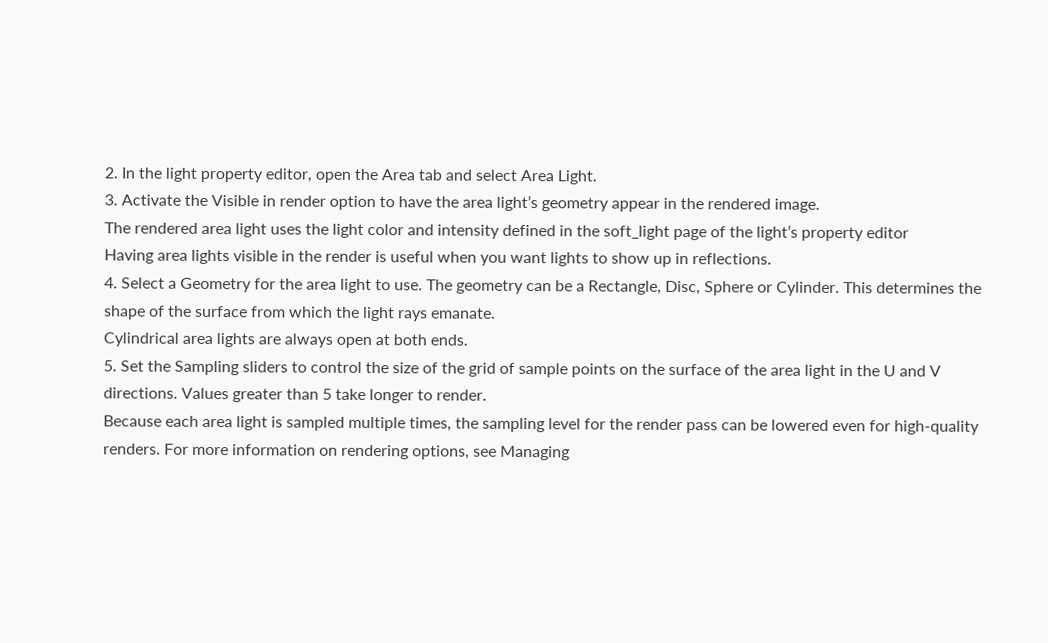2. In the light property editor, open the Area tab and select Area Light.
3. Activate the Visible in render option to have the area light’s geometry appear in the rendered image.
The rendered area light uses the light color and intensity defined in the soft_light page of the light’s property editor
Having area lights visible in the render is useful when you want lights to show up in reflections.
4. Select a Geometry for the area light to use. The geometry can be a Rectangle, Disc, Sphere or Cylinder. This determines the shape of the surface from which the light rays emanate.
Cylindrical area lights are always open at both ends.
5. Set the Sampling sliders to control the size of the grid of sample points on the surface of the area light in the U and V directions. Values greater than 5 take longer to render.
Because each area light is sampled multiple times, the sampling level for the render pass can be lowered even for high-quality renders. For more information on rendering options, see Managing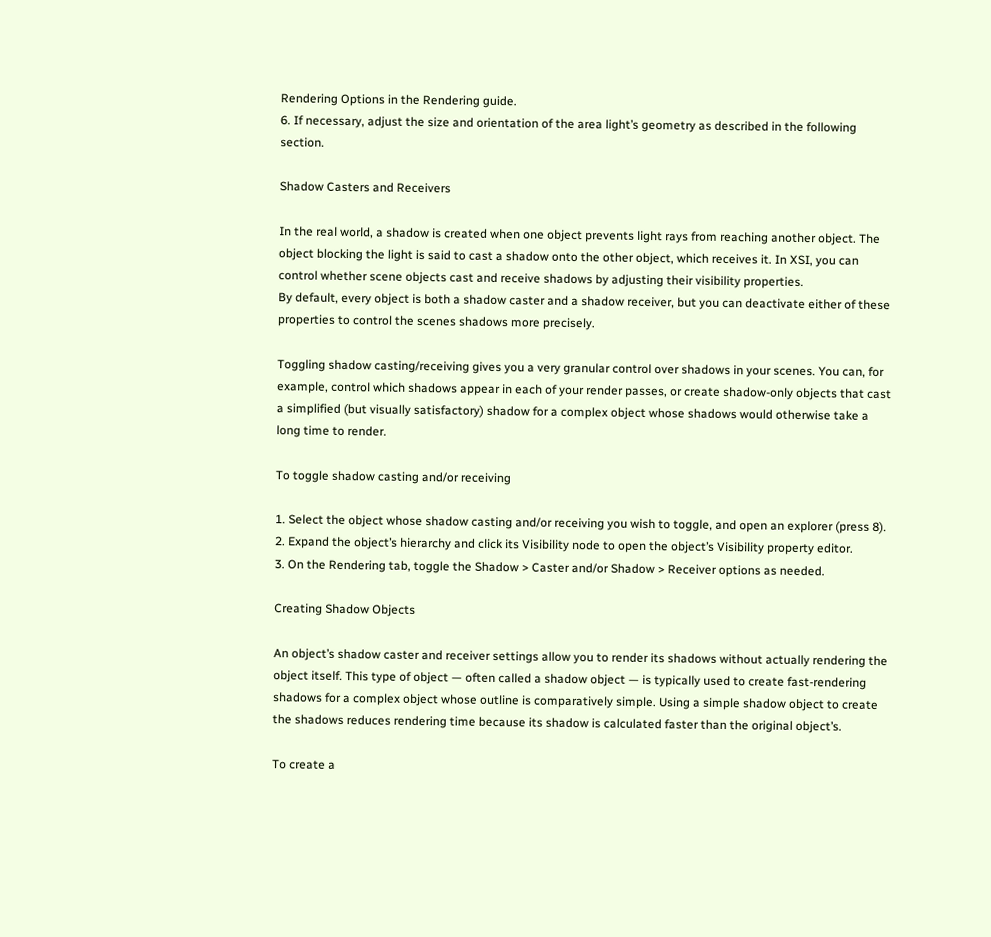Rendering Options in the Rendering guide.
6. If necessary, adjust the size and orientation of the area light’s geometry as described in the following section.

Shadow Casters and Receivers

In the real world, a shadow is created when one object prevents light rays from reaching another object. The object blocking the light is said to cast a shadow onto the other object, which receives it. In XSI, you can control whether scene objects cast and receive shadows by adjusting their visibility properties.
By default, every object is both a shadow caster and a shadow receiver, but you can deactivate either of these properties to control the scenes shadows more precisely.

Toggling shadow casting/receiving gives you a very granular control over shadows in your scenes. You can, for example, control which shadows appear in each of your render passes, or create shadow-only objects that cast a simplified (but visually satisfactory) shadow for a complex object whose shadows would otherwise take a long time to render.

To toggle shadow casting and/or receiving

1. Select the object whose shadow casting and/or receiving you wish to toggle, and open an explorer (press 8).
2. Expand the object’s hierarchy and click its Visibility node to open the object’s Visibility property editor.
3. On the Rendering tab, toggle the Shadow > Caster and/or Shadow > Receiver options as needed.

Creating Shadow Objects

An object’s shadow caster and receiver settings allow you to render its shadows without actually rendering the object itself. This type of object — often called a shadow object — is typically used to create fast-rendering shadows for a complex object whose outline is comparatively simple. Using a simple shadow object to create the shadows reduces rendering time because its shadow is calculated faster than the original object’s.

To create a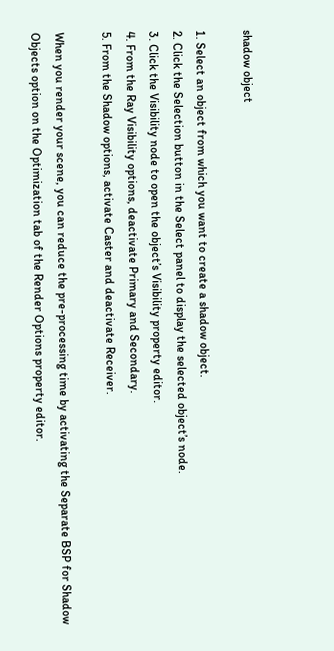shadow object

1. Select an object from which you want to create a shadow object.
2. Click the Selection button in the Select panel to display the selected object’s node.
3. Click the Visibility node to open the object’s Visibility property editor.
4. From the Ray Visibility options, deactivate Primary and Secondary.
5. From the Shadow options, activate Caster and deactivate Receiver.

When you render your scene, you can reduce the pre-processing time by activating the Separate BSP for Shadow Objects option on the Optimization tab of the Render Options property editor.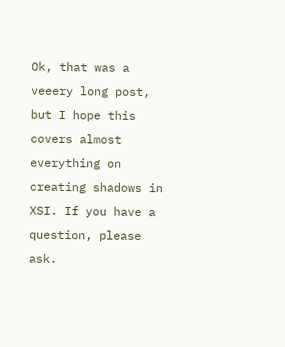Ok, that was a veeery long post, but I hope this covers almost everything on creating shadows in XSI. If you have a question, please ask.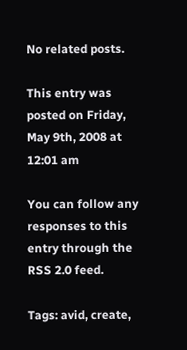No related posts.

This entry was posted on Friday, May 9th, 2008 at 12:01 am

You can follow any responses to this entry through the RSS 2.0 feed.

Tags: avid, create,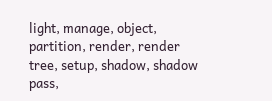light, manage, object, partition, render, render tree, setup, shadow, shadow pass,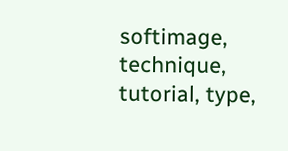softimage, technique, tutorial, type,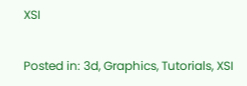XSI

Posted in: 3d, Graphics, Tutorials, XSI